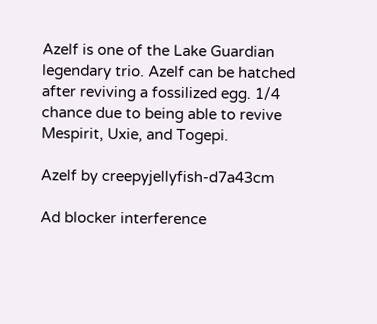Azelf is one of the Lake Guardian legendary trio. Azelf can be hatched after reviving a fossilized egg. 1/4 chance due to being able to revive Mespirit, Uxie, and Togepi.

Azelf by creepyjellyfish-d7a43cm

Ad blocker interference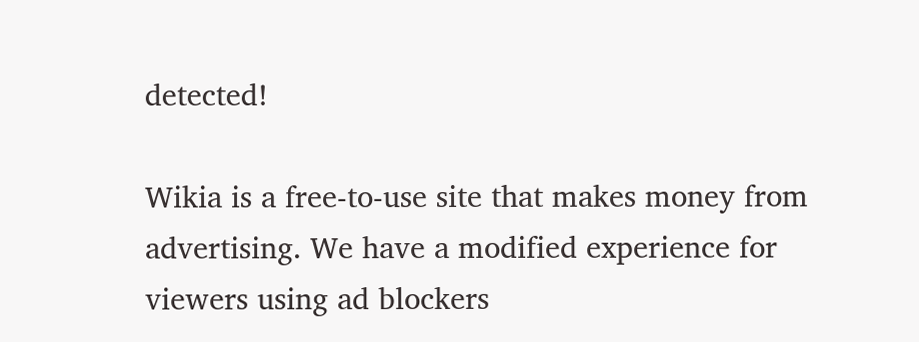detected!

Wikia is a free-to-use site that makes money from advertising. We have a modified experience for viewers using ad blockers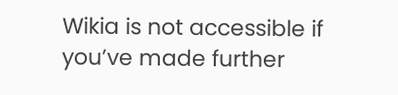Wikia is not accessible if you’ve made further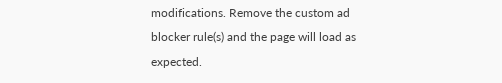modifications. Remove the custom ad blocker rule(s) and the page will load as expected.